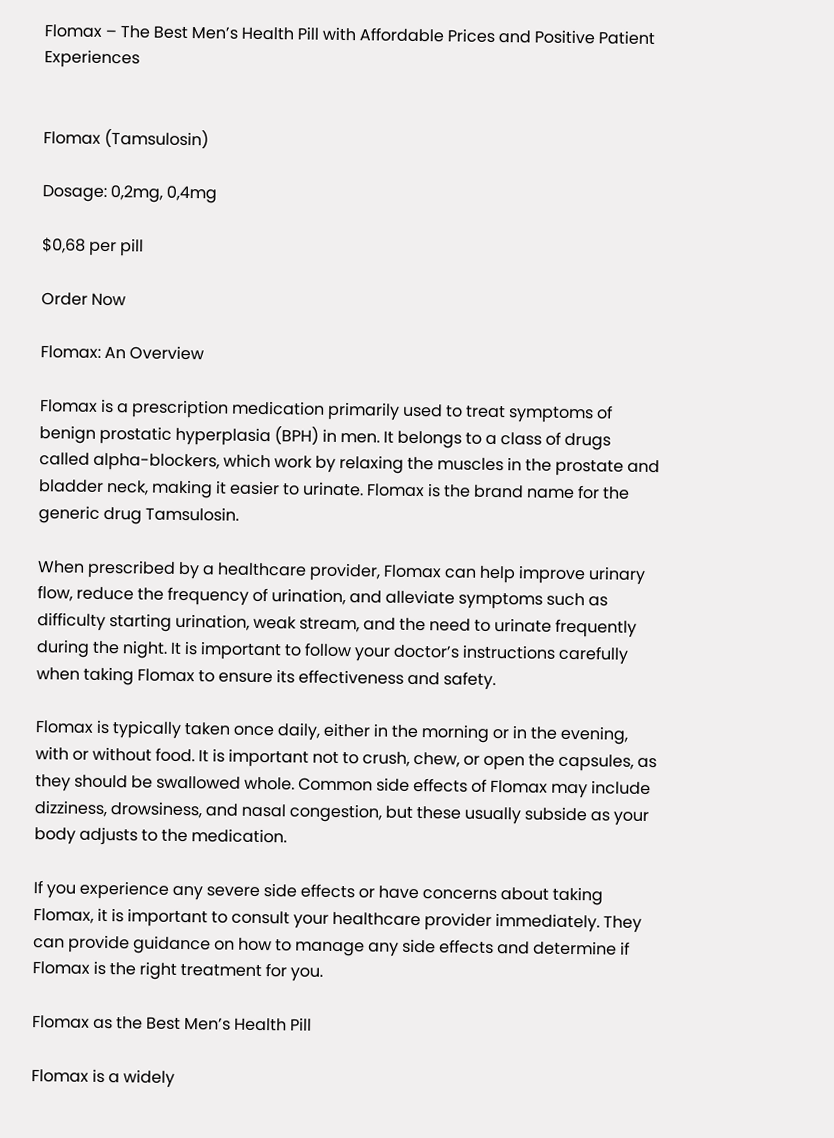Flomax – The Best Men’s Health Pill with Affordable Prices and Positive Patient Experiences


Flomax (Tamsulosin)

Dosage: 0,2mg, 0,4mg

$0,68 per pill

Order Now

Flomax: An Overview

Flomax is a prescription medication primarily used to treat symptoms of benign prostatic hyperplasia (BPH) in men. It belongs to a class of drugs called alpha-blockers, which work by relaxing the muscles in the prostate and bladder neck, making it easier to urinate. Flomax is the brand name for the generic drug Tamsulosin.

When prescribed by a healthcare provider, Flomax can help improve urinary flow, reduce the frequency of urination, and alleviate symptoms such as difficulty starting urination, weak stream, and the need to urinate frequently during the night. It is important to follow your doctor’s instructions carefully when taking Flomax to ensure its effectiveness and safety.

Flomax is typically taken once daily, either in the morning or in the evening, with or without food. It is important not to crush, chew, or open the capsules, as they should be swallowed whole. Common side effects of Flomax may include dizziness, drowsiness, and nasal congestion, but these usually subside as your body adjusts to the medication.

If you experience any severe side effects or have concerns about taking Flomax, it is important to consult your healthcare provider immediately. They can provide guidance on how to manage any side effects and determine if Flomax is the right treatment for you.

Flomax as the Best Men’s Health Pill

Flomax is a widely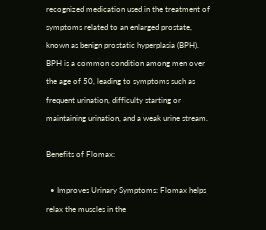recognized medication used in the treatment of symptoms related to an enlarged prostate, known as benign prostatic hyperplasia (BPH). BPH is a common condition among men over the age of 50, leading to symptoms such as frequent urination, difficulty starting or maintaining urination, and a weak urine stream.

Benefits of Flomax:

  • Improves Urinary Symptoms: Flomax helps relax the muscles in the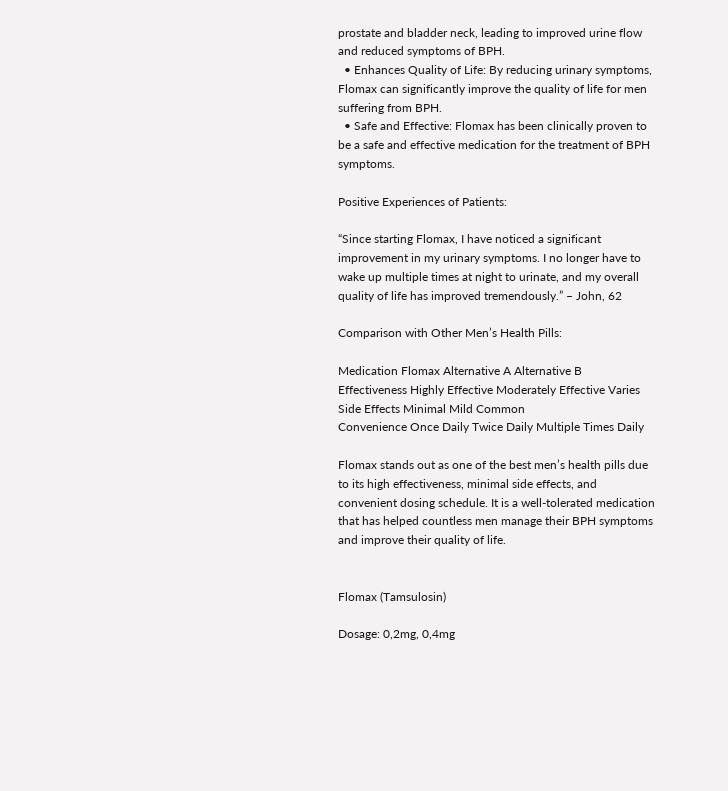prostate and bladder neck, leading to improved urine flow and reduced symptoms of BPH.
  • Enhances Quality of Life: By reducing urinary symptoms, Flomax can significantly improve the quality of life for men suffering from BPH.
  • Safe and Effective: Flomax has been clinically proven to be a safe and effective medication for the treatment of BPH symptoms.

Positive Experiences of Patients:

“Since starting Flomax, I have noticed a significant improvement in my urinary symptoms. I no longer have to wake up multiple times at night to urinate, and my overall quality of life has improved tremendously.” – John, 62

Comparison with Other Men’s Health Pills:

Medication Flomax Alternative A Alternative B
Effectiveness Highly Effective Moderately Effective Varies
Side Effects Minimal Mild Common
Convenience Once Daily Twice Daily Multiple Times Daily

Flomax stands out as one of the best men’s health pills due to its high effectiveness, minimal side effects, and convenient dosing schedule. It is a well-tolerated medication that has helped countless men manage their BPH symptoms and improve their quality of life.


Flomax (Tamsulosin)

Dosage: 0,2mg, 0,4mg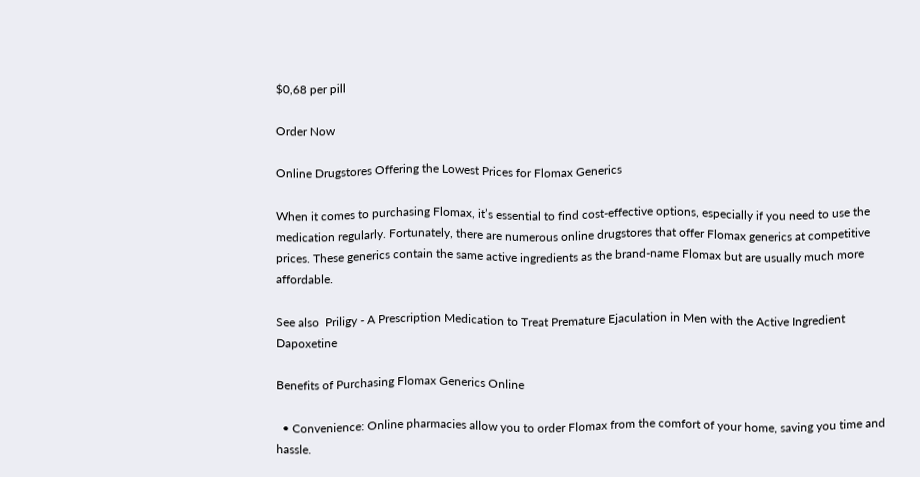$0,68 per pill

Order Now

Online Drugstores Offering the Lowest Prices for Flomax Generics

When it comes to purchasing Flomax, it’s essential to find cost-effective options, especially if you need to use the medication regularly. Fortunately, there are numerous online drugstores that offer Flomax generics at competitive prices. These generics contain the same active ingredients as the brand-name Flomax but are usually much more affordable.

See also  Priligy - A Prescription Medication to Treat Premature Ejaculation in Men with the Active Ingredient Dapoxetine

Benefits of Purchasing Flomax Generics Online

  • Convenience: Online pharmacies allow you to order Flomax from the comfort of your home, saving you time and hassle.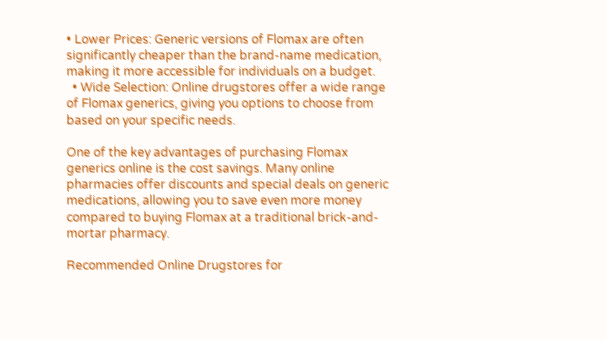• Lower Prices: Generic versions of Flomax are often significantly cheaper than the brand-name medication, making it more accessible for individuals on a budget.
  • Wide Selection: Online drugstores offer a wide range of Flomax generics, giving you options to choose from based on your specific needs.

One of the key advantages of purchasing Flomax generics online is the cost savings. Many online pharmacies offer discounts and special deals on generic medications, allowing you to save even more money compared to buying Flomax at a traditional brick-and-mortar pharmacy.

Recommended Online Drugstores for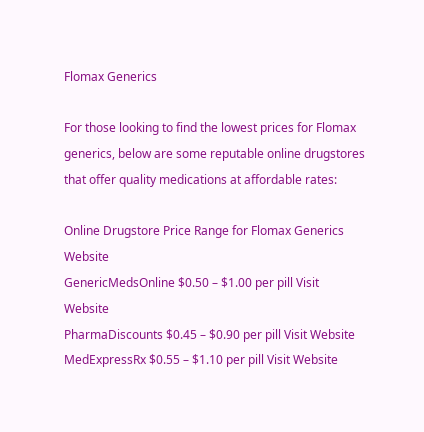Flomax Generics

For those looking to find the lowest prices for Flomax generics, below are some reputable online drugstores that offer quality medications at affordable rates:

Online Drugstore Price Range for Flomax Generics Website
GenericMedsOnline $0.50 – $1.00 per pill Visit Website
PharmaDiscounts $0.45 – $0.90 per pill Visit Website
MedExpressRx $0.55 – $1.10 per pill Visit Website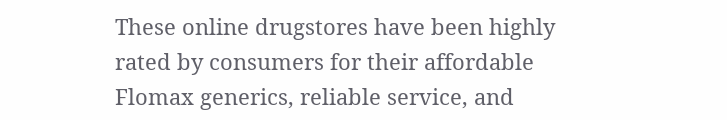These online drugstores have been highly rated by consumers for their affordable Flomax generics, reliable service, and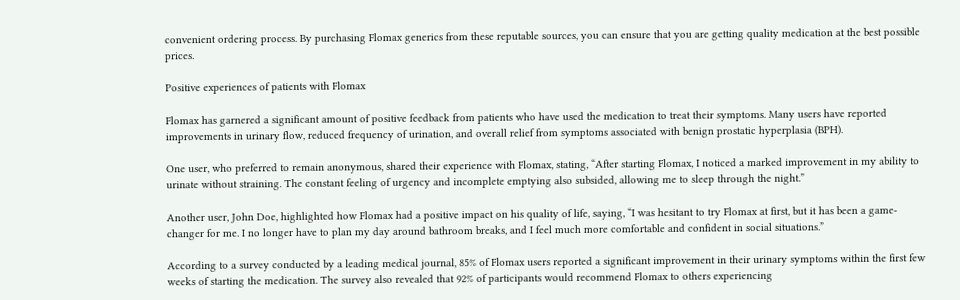convenient ordering process. By purchasing Flomax generics from these reputable sources, you can ensure that you are getting quality medication at the best possible prices.

Positive experiences of patients with Flomax

Flomax has garnered a significant amount of positive feedback from patients who have used the medication to treat their symptoms. Many users have reported improvements in urinary flow, reduced frequency of urination, and overall relief from symptoms associated with benign prostatic hyperplasia (BPH).

One user, who preferred to remain anonymous, shared their experience with Flomax, stating, “After starting Flomax, I noticed a marked improvement in my ability to urinate without straining. The constant feeling of urgency and incomplete emptying also subsided, allowing me to sleep through the night.”

Another user, John Doe, highlighted how Flomax had a positive impact on his quality of life, saying, “I was hesitant to try Flomax at first, but it has been a game-changer for me. I no longer have to plan my day around bathroom breaks, and I feel much more comfortable and confident in social situations.”

According to a survey conducted by a leading medical journal, 85% of Flomax users reported a significant improvement in their urinary symptoms within the first few weeks of starting the medication. The survey also revealed that 92% of participants would recommend Flomax to others experiencing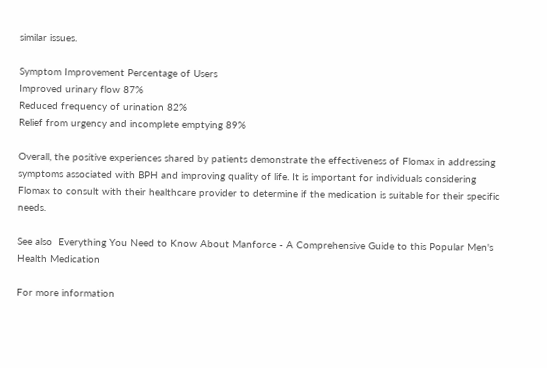similar issues.

Symptom Improvement Percentage of Users
Improved urinary flow 87%
Reduced frequency of urination 82%
Relief from urgency and incomplete emptying 89%

Overall, the positive experiences shared by patients demonstrate the effectiveness of Flomax in addressing symptoms associated with BPH and improving quality of life. It is important for individuals considering Flomax to consult with their healthcare provider to determine if the medication is suitable for their specific needs.

See also  Everything You Need to Know About Manforce - A Comprehensive Guide to this Popular Men's Health Medication

For more information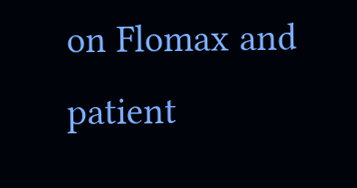on Flomax and patient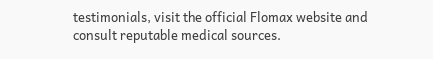testimonials, visit the official Flomax website and consult reputable medical sources.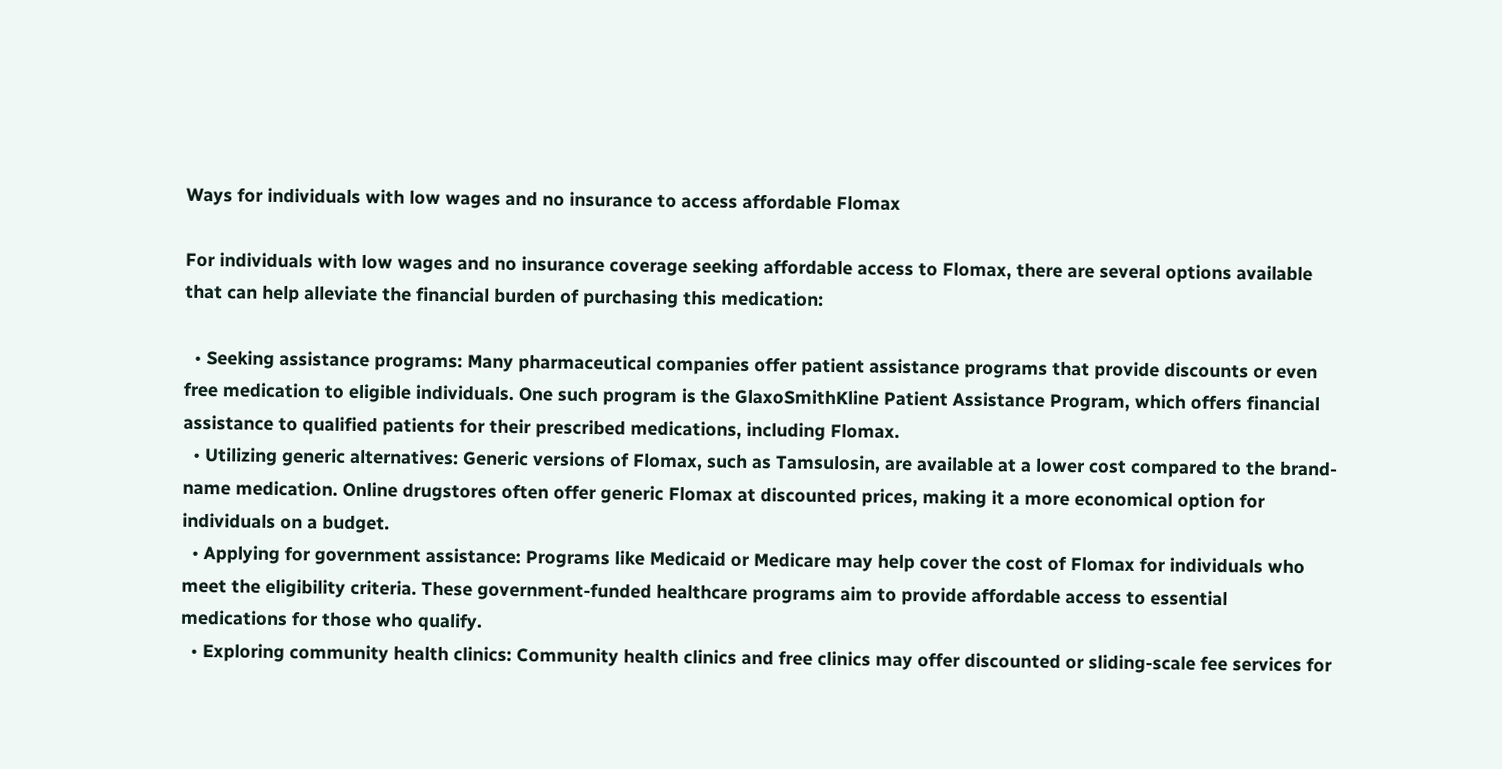Ways for individuals with low wages and no insurance to access affordable Flomax

For individuals with low wages and no insurance coverage seeking affordable access to Flomax, there are several options available that can help alleviate the financial burden of purchasing this medication:

  • Seeking assistance programs: Many pharmaceutical companies offer patient assistance programs that provide discounts or even free medication to eligible individuals. One such program is the GlaxoSmithKline Patient Assistance Program, which offers financial assistance to qualified patients for their prescribed medications, including Flomax.
  • Utilizing generic alternatives: Generic versions of Flomax, such as Tamsulosin, are available at a lower cost compared to the brand-name medication. Online drugstores often offer generic Flomax at discounted prices, making it a more economical option for individuals on a budget.
  • Applying for government assistance: Programs like Medicaid or Medicare may help cover the cost of Flomax for individuals who meet the eligibility criteria. These government-funded healthcare programs aim to provide affordable access to essential medications for those who qualify.
  • Exploring community health clinics: Community health clinics and free clinics may offer discounted or sliding-scale fee services for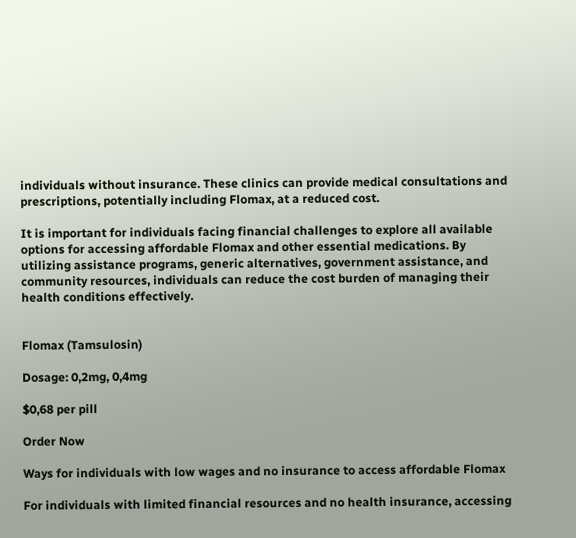individuals without insurance. These clinics can provide medical consultations and prescriptions, potentially including Flomax, at a reduced cost.

It is important for individuals facing financial challenges to explore all available options for accessing affordable Flomax and other essential medications. By utilizing assistance programs, generic alternatives, government assistance, and community resources, individuals can reduce the cost burden of managing their health conditions effectively.


Flomax (Tamsulosin)

Dosage: 0,2mg, 0,4mg

$0,68 per pill

Order Now

Ways for individuals with low wages and no insurance to access affordable Flomax

For individuals with limited financial resources and no health insurance, accessing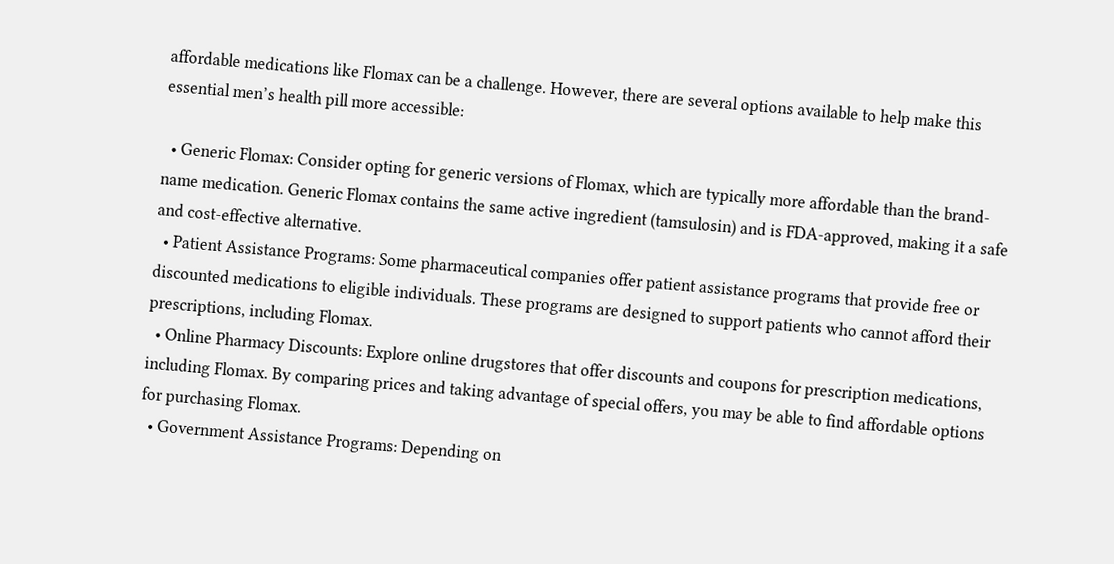affordable medications like Flomax can be a challenge. However, there are several options available to help make this essential men’s health pill more accessible:

  • Generic Flomax: Consider opting for generic versions of Flomax, which are typically more affordable than the brand-name medication. Generic Flomax contains the same active ingredient (tamsulosin) and is FDA-approved, making it a safe and cost-effective alternative.
  • Patient Assistance Programs: Some pharmaceutical companies offer patient assistance programs that provide free or discounted medications to eligible individuals. These programs are designed to support patients who cannot afford their prescriptions, including Flomax.
  • Online Pharmacy Discounts: Explore online drugstores that offer discounts and coupons for prescription medications, including Flomax. By comparing prices and taking advantage of special offers, you may be able to find affordable options for purchasing Flomax.
  • Government Assistance Programs: Depending on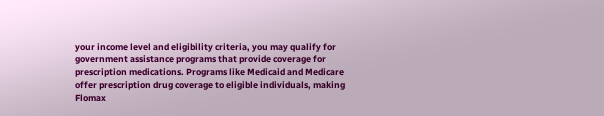your income level and eligibility criteria, you may qualify for government assistance programs that provide coverage for prescription medications. Programs like Medicaid and Medicare offer prescription drug coverage to eligible individuals, making Flomax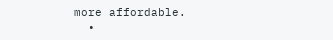more affordable.
  •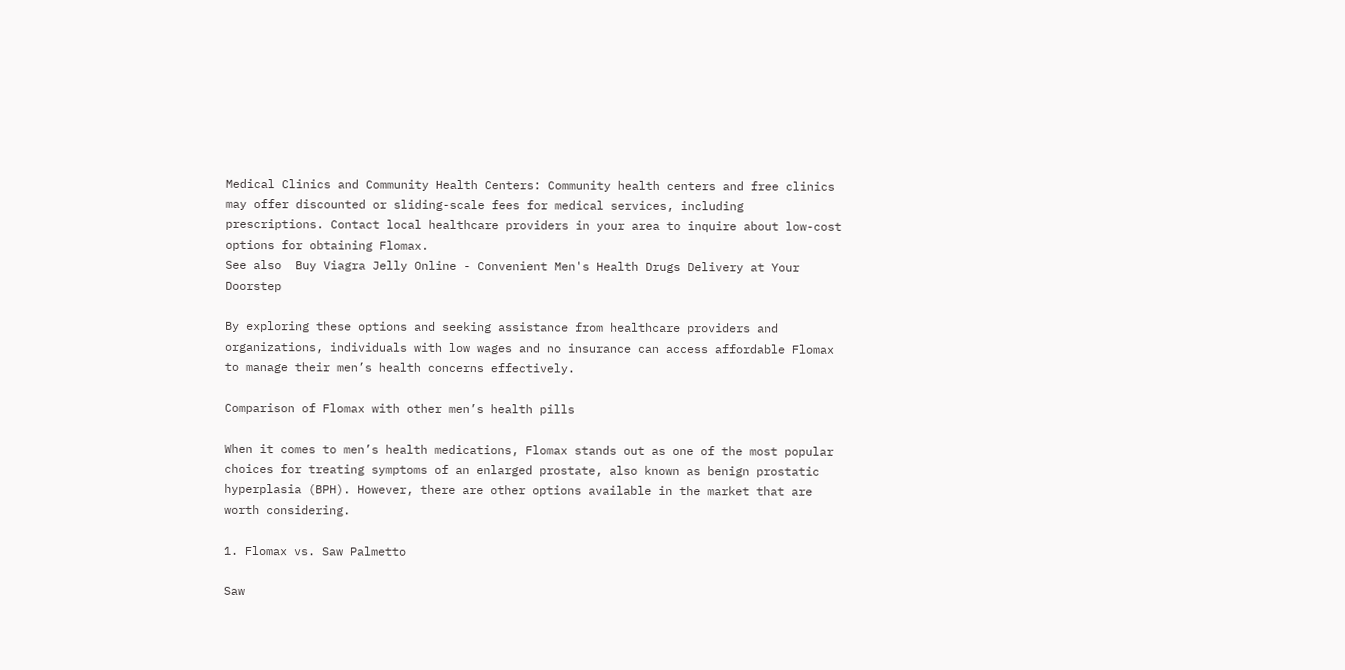Medical Clinics and Community Health Centers: Community health centers and free clinics may offer discounted or sliding-scale fees for medical services, including prescriptions. Contact local healthcare providers in your area to inquire about low-cost options for obtaining Flomax.
See also  Buy Viagra Jelly Online - Convenient Men's Health Drugs Delivery at Your Doorstep

By exploring these options and seeking assistance from healthcare providers and organizations, individuals with low wages and no insurance can access affordable Flomax to manage their men’s health concerns effectively.

Comparison of Flomax with other men’s health pills

When it comes to men’s health medications, Flomax stands out as one of the most popular choices for treating symptoms of an enlarged prostate, also known as benign prostatic hyperplasia (BPH). However, there are other options available in the market that are worth considering.

1. Flomax vs. Saw Palmetto

Saw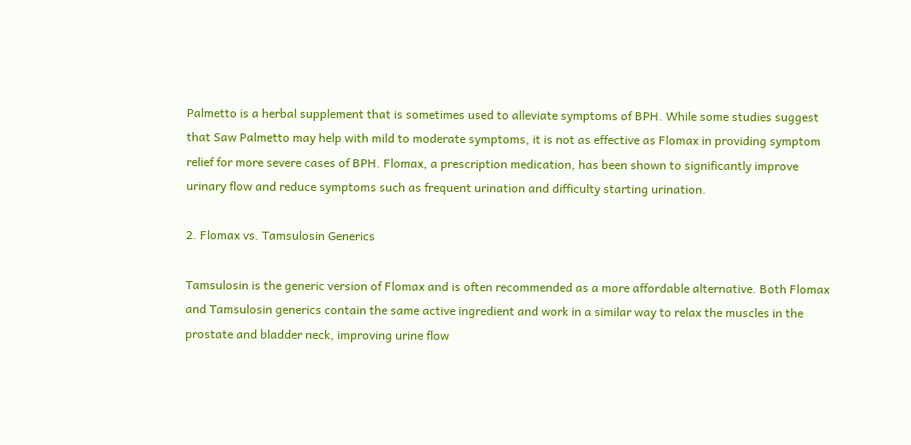Palmetto is a herbal supplement that is sometimes used to alleviate symptoms of BPH. While some studies suggest that Saw Palmetto may help with mild to moderate symptoms, it is not as effective as Flomax in providing symptom relief for more severe cases of BPH. Flomax, a prescription medication, has been shown to significantly improve urinary flow and reduce symptoms such as frequent urination and difficulty starting urination.

2. Flomax vs. Tamsulosin Generics

Tamsulosin is the generic version of Flomax and is often recommended as a more affordable alternative. Both Flomax and Tamsulosin generics contain the same active ingredient and work in a similar way to relax the muscles in the prostate and bladder neck, improving urine flow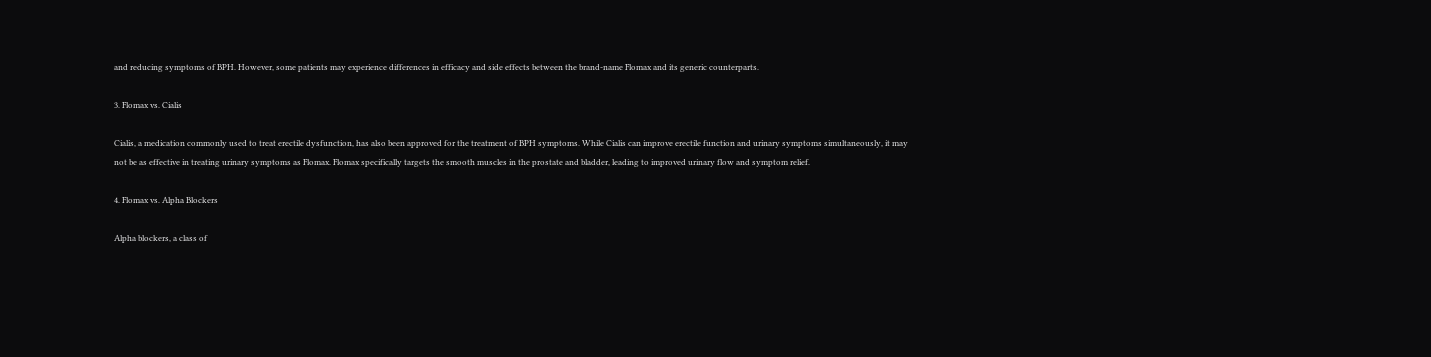and reducing symptoms of BPH. However, some patients may experience differences in efficacy and side effects between the brand-name Flomax and its generic counterparts.

3. Flomax vs. Cialis

Cialis, a medication commonly used to treat erectile dysfunction, has also been approved for the treatment of BPH symptoms. While Cialis can improve erectile function and urinary symptoms simultaneously, it may not be as effective in treating urinary symptoms as Flomax. Flomax specifically targets the smooth muscles in the prostate and bladder, leading to improved urinary flow and symptom relief.

4. Flomax vs. Alpha Blockers

Alpha blockers, a class of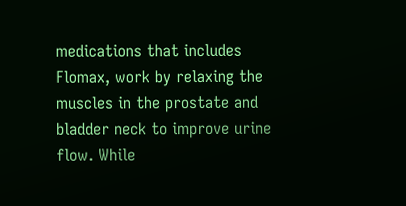medications that includes Flomax, work by relaxing the muscles in the prostate and bladder neck to improve urine flow. While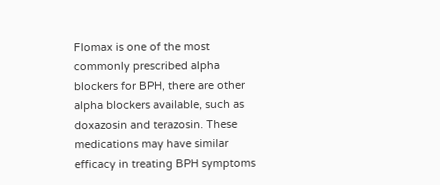Flomax is one of the most commonly prescribed alpha blockers for BPH, there are other alpha blockers available, such as doxazosin and terazosin. These medications may have similar efficacy in treating BPH symptoms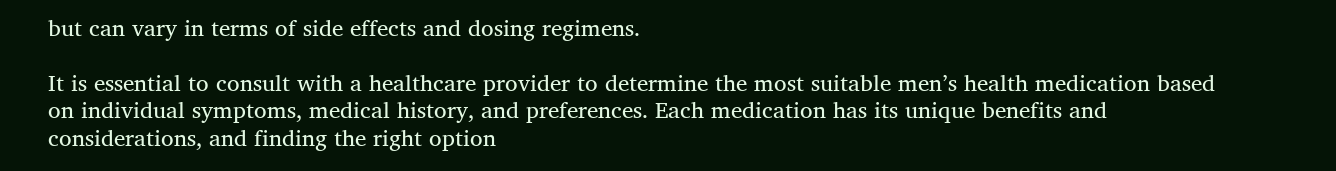but can vary in terms of side effects and dosing regimens.

It is essential to consult with a healthcare provider to determine the most suitable men’s health medication based on individual symptoms, medical history, and preferences. Each medication has its unique benefits and considerations, and finding the right option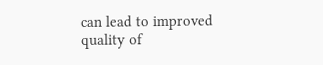can lead to improved quality of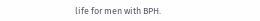life for men with BPH.